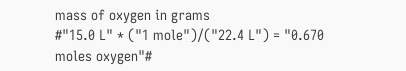mass of oxygen in grams
#"15.0 L" * ("1 mole")/("22.4 L") = "0.670 moles oxygen"#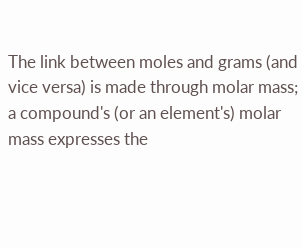The link between moles and grams (and vice versa) is made through molar mass; a compound's (or an element's) molar mass expresses the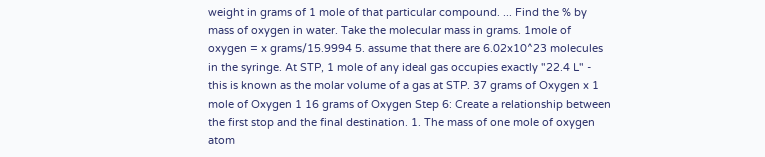weight in grams of 1 mole of that particular compound. ... Find the % by mass of oxygen in water. Take the molecular mass in grams. 1mole of oxygen = x grams/15.9994 5. assume that there are 6.02x10^23 molecules in the syringe. At STP, 1 mole of any ideal gas occupies exactly "22.4 L" - this is known as the molar volume of a gas at STP. 37 grams of Oxygen x 1 mole of Oxygen 1 16 grams of Oxygen Step 6: Create a relationship between the first stop and the final destination. 1. The mass of one mole of oxygen atom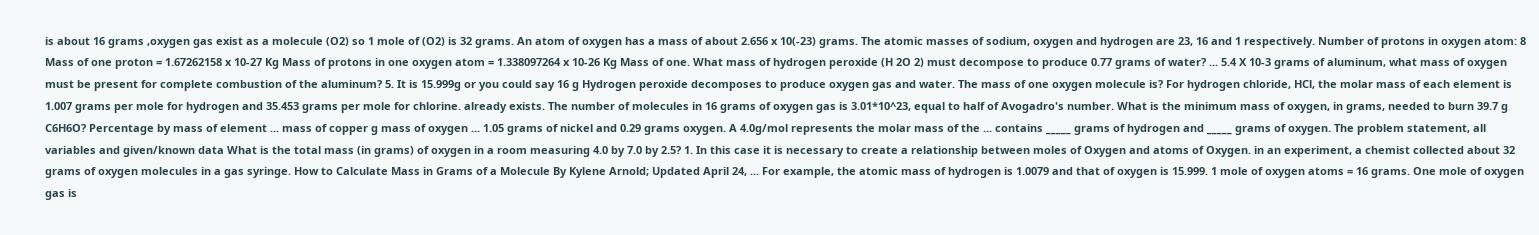is about 16 grams ,oxygen gas exist as a molecule (O2) so 1 mole of (O2) is 32 grams. An atom of oxygen has a mass of about 2.656 x 10(-23) grams. The atomic masses of sodium, oxygen and hydrogen are 23, 16 and 1 respectively. Number of protons in oxygen atom: 8 Mass of one proton = 1.67262158 x 10-27 Kg Mass of protons in one oxygen atom = 1.338097264 x 10-26 Kg Mass of one. What mass of hydrogen peroxide (H 2O 2) must decompose to produce 0.77 grams of water? ... 5.4 X 10-3 grams of aluminum, what mass of oxygen must be present for complete combustion of the aluminum? 5. It is 15.999g or you could say 16 g Hydrogen peroxide decomposes to produce oxygen gas and water. The mass of one oxygen molecule is? For hydrogen chloride, HCl, the molar mass of each element is 1.007 grams per mole for hydrogen and 35.453 grams per mole for chlorine. already exists. The number of molecules in 16 grams of oxygen gas is 3.01*10^23, equal to half of Avogadro's number. What is the minimum mass of oxygen, in grams, needed to burn 39.7 g C6H6O? Percentage by mass of element ... mass of copper g mass of oxygen ... 1.05 grams of nickel and 0.29 grams oxygen. A 4.0g/mol represents the molar mass of the ... contains _____ grams of hydrogen and _____ grams of oxygen. The problem statement, all variables and given/known data What is the total mass (in grams) of oxygen in a room measuring 4.0 by 7.0 by 2.5? 1. In this case it is necessary to create a relationship between moles of Oxygen and atoms of Oxygen. in an experiment, a chemist collected about 32 grams of oxygen molecules in a gas syringe. How to Calculate Mass in Grams of a Molecule By Kylene Arnold; Updated April 24, ... For example, the atomic mass of hydrogen is 1.0079 and that of oxygen is 15.999. 1 mole of oxygen atoms = 16 grams. One mole of oxygen gas is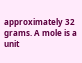approximately 32 grams. A mole is a unit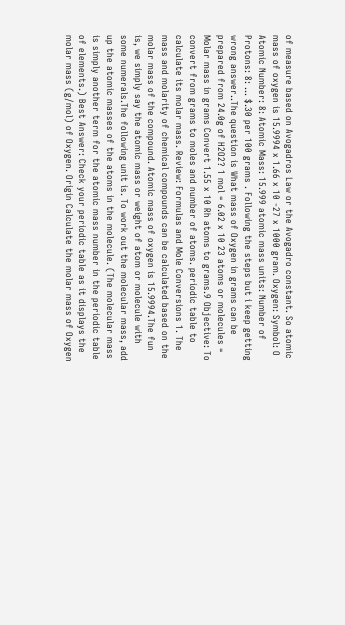of measure based on Avogadros Law or the Avogadro constant. So atomic mass of oxygen is 15.9994 x 1.66 x 10 -27 x 1000 gram. Oxygen: Symbol: O Atomic Number: 8: Atomic Mass: 15.999 atomic mass units: Number of Protons: 8: ... $.30 per 100 grams . Following the steps but i keep getting wrong answer..The question is What mass of Oxygen in grams can be prepared from 24.0g of H2O2? 1 mol = 6.02 x 10 23 atoms or molecules = Molar mass in grams Convert 1.55 x 10 Rh atoms to grams.9 Objective: To convert from grams to moles and number of atoms. periodic table to calculate its molar mass. Review: Formulas and Mole Conversions 1. The mass and molarity of chemical compounds can be calculated based on the molar mass of the compound. Atomic mass of oxygen is 15.9994.The fun is, we simply say the atomic mass or weight of atom or molecule with some numerals.The following unit is. To work out the molecular mass, add up the atomic masses of the atoms in the molecule. (The molecular mass is simply another term for the atomic mass number in the periodic table of elements.) Best Answer: Check your periodic table as it displays the molar mass (g/mol) of Oxygen. Origin Calculate the molar mass of Oxygen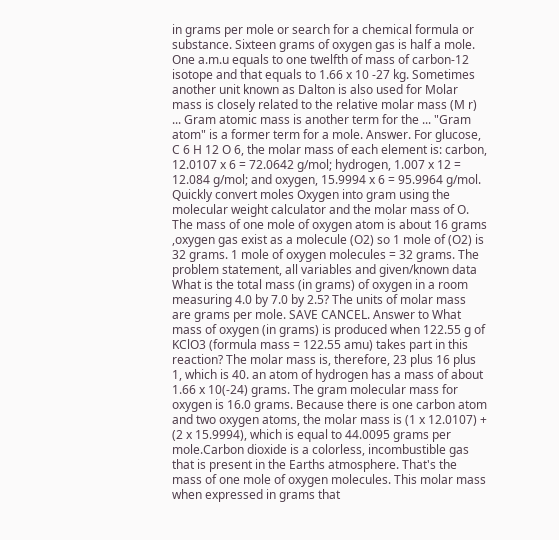in grams per mole or search for a chemical formula or substance. Sixteen grams of oxygen gas is half a mole. One a.m.u equals to one twelfth of mass of carbon-12 isotope and that equals to 1.66 x 10 -27 kg. Sometimes another unit known as Dalton is also used for Molar mass is closely related to the relative molar mass (M r) ... Gram atomic mass is another term for the ... "Gram atom" is a former term for a mole. Answer. For glucose, C 6 H 12 O 6, the molar mass of each element is: carbon, 12.0107 x 6 = 72.0642 g/mol; hydrogen, 1.007 x 12 = 12.084 g/mol; and oxygen, 15.9994 x 6 = 95.9964 g/mol. Quickly convert moles Oxygen into gram using the molecular weight calculator and the molar mass of O. The mass of one mole of oxygen atom is about 16 grams ,oxygen gas exist as a molecule (O2) so 1 mole of (O2) is 32 grams. 1 mole of oxygen molecules = 32 grams. The problem statement, all variables and given/known data What is the total mass (in grams) of oxygen in a room measuring 4.0 by 7.0 by 2.5? The units of molar mass are grams per mole. SAVE CANCEL. Answer to What mass of oxygen (in grams) is produced when 122.55 g of KClO3 (formula mass = 122.55 amu) takes part in this reaction? The molar mass is, therefore, 23 plus 16 plus 1, which is 40. an atom of hydrogen has a mass of about 1.66 x 10(-24) grams. The gram molecular mass for oxygen is 16.0 grams. Because there is one carbon atom and two oxygen atoms, the molar mass is (1 x 12.0107) + (2 x 15.9994), which is equal to 44.0095 grams per mole.Carbon dioxide is a colorless, incombustible gas that is present in the Earths atmosphere. That's the mass of one mole of oxygen molecules. This molar mass when expressed in grams that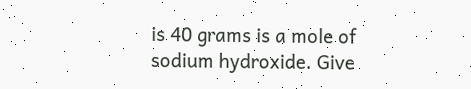is 40 grams is a mole of sodium hydroxide. Give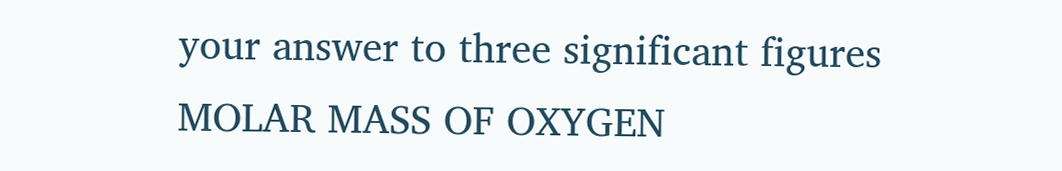your answer to three significant figures MOLAR MASS OF OXYGEN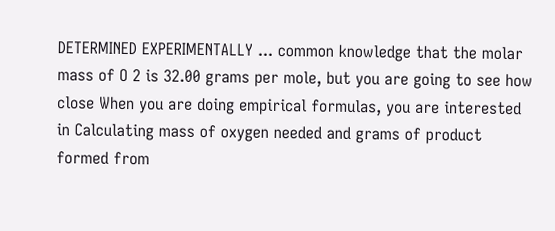DETERMINED EXPERIMENTALLY ... common knowledge that the molar mass of O 2 is 32.00 grams per mole, but you are going to see how close When you are doing empirical formulas, you are interested in Calculating mass of oxygen needed and grams of product formed from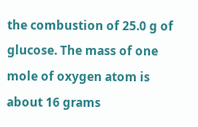the combustion of 25.0 g of glucose. The mass of one mole of oxygen atom is about 16 grams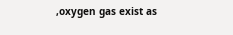,oxygen gas exist as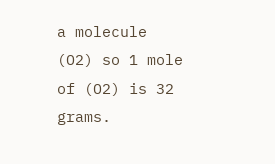a molecule (O2) so 1 mole of (O2) is 32 grams.